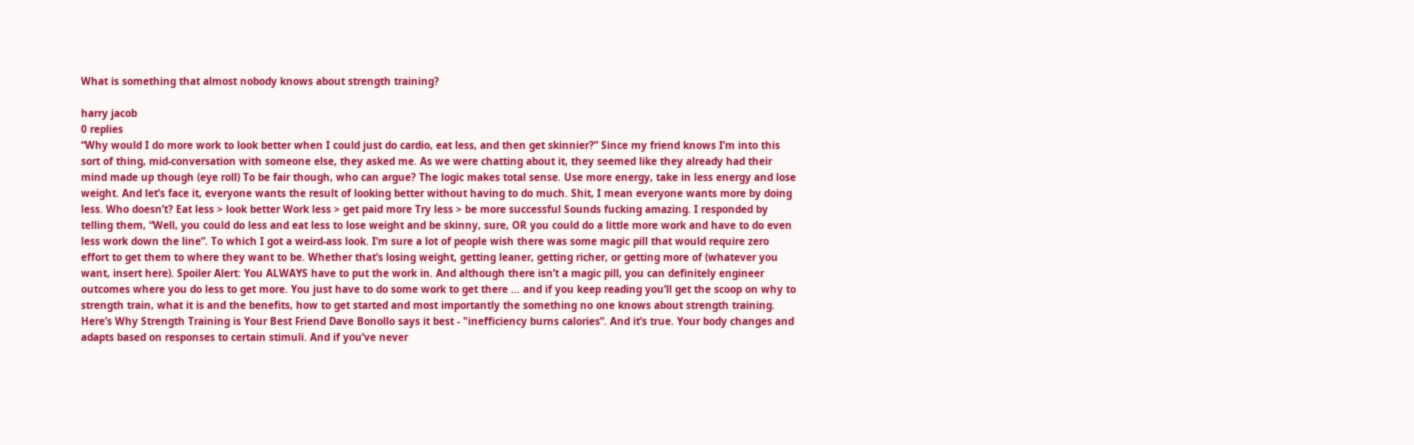What is something that almost nobody knows about strength training?

harry jacob
0 replies
“Why would I do more work to look better when I could just do cardio, eat less, and then get skinnier?” Since my friend knows I’m into this sort of thing, mid-conversation with someone else, they asked me. As we were chatting about it, they seemed like they already had their mind made up though (eye roll) To be fair though, who can argue? The logic makes total sense. Use more energy, take in less energy and lose weight. And let’s face it, everyone wants the result of looking better without having to do much. Shit, I mean everyone wants more by doing less. Who doesn’t? Eat less > look better Work less > get paid more Try less > be more successful Sounds fucking amazing. I responded by telling them, “Well, you could do less and eat less to lose weight and be skinny, sure, OR you could do a little more work and have to do even less work down the line”. To which I got a weird-ass look. I’m sure a lot of people wish there was some magic pill that would require zero effort to get them to where they want to be. Whether that’s losing weight, getting leaner, getting richer, or getting more of (whatever you want, insert here). Spoiler Alert: You ALWAYS have to put the work in. And although there isn’t a magic pill, you can definitely engineer outcomes where you do less to get more. You just have to do some work to get there … and if you keep reading you’ll get the scoop on why to strength train, what it is and the benefits, how to get started and most importantly the something no one knows about strength training. Here’s Why Strength Training is Your Best Friend Dave Bonollo says it best - "inefficiency burns calories”. And it’s true. Your body changes and adapts based on responses to certain stimuli. And if you’ve never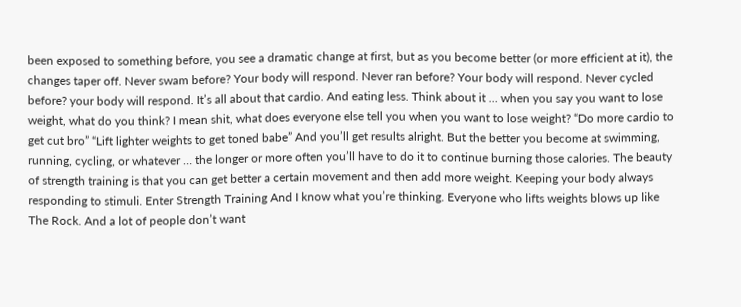been exposed to something before, you see a dramatic change at first, but as you become better (or more efficient at it), the changes taper off. Never swam before? Your body will respond. Never ran before? Your body will respond. Never cycled before? your body will respond. It’s all about that cardio. And eating less. Think about it … when you say you want to lose weight, what do you think? I mean shit, what does everyone else tell you when you want to lose weight? “Do more cardio to get cut bro” “Lift lighter weights to get toned babe” And you’ll get results alright. But the better you become at swimming, running, cycling, or whatever … the longer or more often you’ll have to do it to continue burning those calories. The beauty of strength training is that you can get better a certain movement and then add more weight. Keeping your body always responding to stimuli. Enter Strength Training And I know what you’re thinking. Everyone who lifts weights blows up like The Rock. And a lot of people don’t want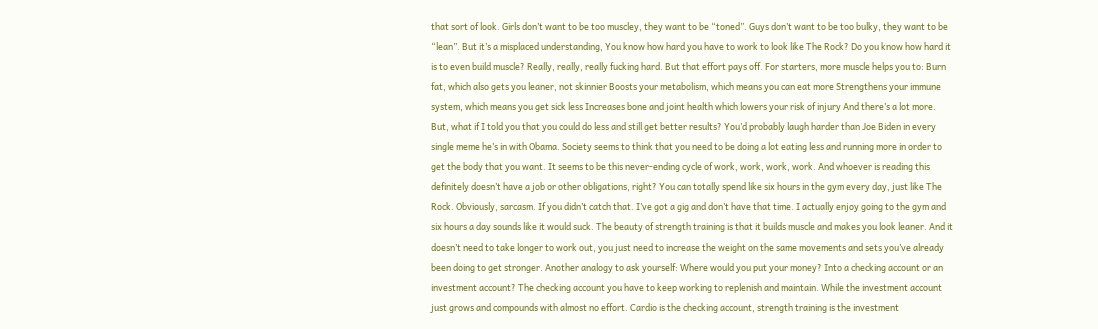that sort of look. Girls don’t want to be too muscley, they want to be “toned”. Guys don’t want to be too bulky, they want to be “lean”. But it’s a misplaced understanding, You know how hard you have to work to look like The Rock? Do you know how hard it is to even build muscle? Really, really, really fucking hard. But that effort pays off. For starters, more muscle helps you to: Burn fat, which also gets you leaner, not skinnier Boosts your metabolism, which means you can eat more Strengthens your immune system, which means you get sick less Increases bone and joint health which lowers your risk of injury And there’s a lot more. But, what if I told you that you could do less and still get better results? You’d probably laugh harder than Joe Biden in every single meme he’s in with Obama. Society seems to think that you need to be doing a lot eating less and running more in order to get the body that you want. It seems to be this never-ending cycle of work, work, work, work. And whoever is reading this definitely doesn’t have a job or other obligations, right? You can totally spend like six hours in the gym every day, just like The Rock. Obviously, sarcasm. If you didn’t catch that. I’ve got a gig and don’t have that time. I actually enjoy going to the gym and six hours a day sounds like it would suck. The beauty of strength training is that it builds muscle and makes you look leaner. And it doesn’t need to take longer to work out, you just need to increase the weight on the same movements and sets you’ve already been doing to get stronger. Another analogy to ask yourself: Where would you put your money? Into a checking account or an investment account? The checking account you have to keep working to replenish and maintain. While the investment account just grows and compounds with almost no effort. Cardio is the checking account, strength training is the investment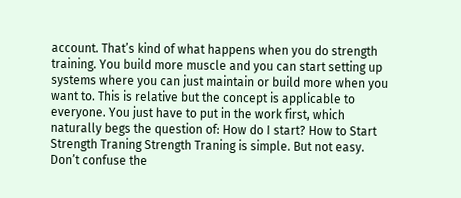account. That’s kind of what happens when you do strength training. You build more muscle and you can start setting up systems where you can just maintain or build more when you want to. This is relative but the concept is applicable to everyone. You just have to put in the work first, which naturally begs the question of: How do I start? How to Start Strength Traning Strength Traning is simple. But not easy. Don’t confuse the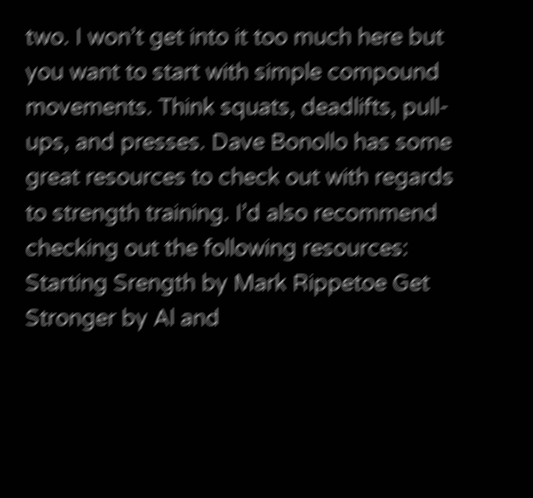two. I won’t get into it too much here but you want to start with simple compound movements. Think squats, deadlifts, pull-ups, and presses. Dave Bonollo has some great resources to check out with regards to strength training. I’d also recommend checking out the following resources: Starting Srength by Mark Rippetoe Get Stronger by Al and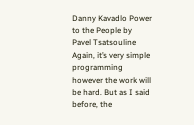Danny Kavadlo Power to the People by Pavel Tsatsouline Again, it’s very simple programming however the work will be hard. But as I said before, the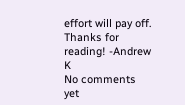effort will pay off. Thanks for reading! -Andrew K
No comments yet